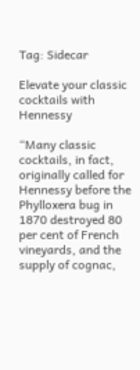Tag: Sidecar

Elevate your classic cocktails with Hennessy

“Many classic cocktails, in fact, originally called for Hennessy before the Phylloxera bug in 1870 destroyed 80 per cent of French vineyards, and the supply of cognac,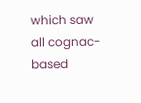which saw all cognac-based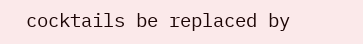cocktails be replaced by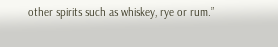other spirits such as whiskey, rye or rum.”